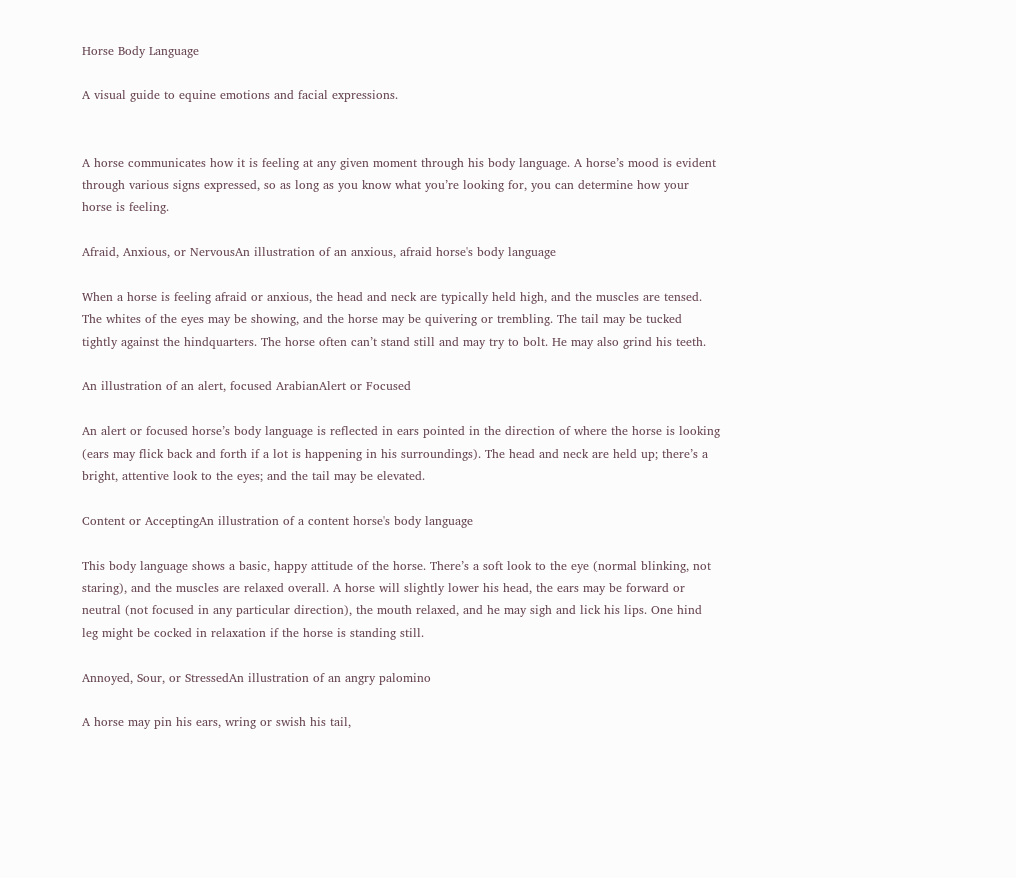Horse Body Language

A visual guide to equine emotions and facial expressions.


A horse communicates how it is feeling at any given moment through his body language. A horse’s mood is evident through various signs expressed, so as long as you know what you’re looking for, you can determine how your horse is feeling.

Afraid, Anxious, or NervousAn illustration of an anxious, afraid horse's body language

When a horse is feeling afraid or anxious, the head and neck are typically held high, and the muscles are tensed. The whites of the eyes may be showing, and the horse may be quivering or trembling. The tail may be tucked tightly against the hindquarters. The horse often can’t stand still and may try to bolt. He may also grind his teeth.

An illustration of an alert, focused ArabianAlert or Focused

An alert or focused horse’s body language is reflected in ears pointed in the direction of where the horse is looking (ears may flick back and forth if a lot is happening in his surroundings). The head and neck are held up; there’s a bright, attentive look to the eyes; and the tail may be elevated.

Content or AcceptingAn illustration of a content horse's body language

This body language shows a basic, happy attitude of the horse. There’s a soft look to the eye (normal blinking, not staring), and the muscles are relaxed overall. A horse will slightly lower his head, the ears may be forward or neutral (not focused in any particular direction), the mouth relaxed, and he may sigh and lick his lips. One hind leg might be cocked in relaxation if the horse is standing still.

Annoyed, Sour, or StressedAn illustration of an angry palomino

A horse may pin his ears, wring or swish his tail,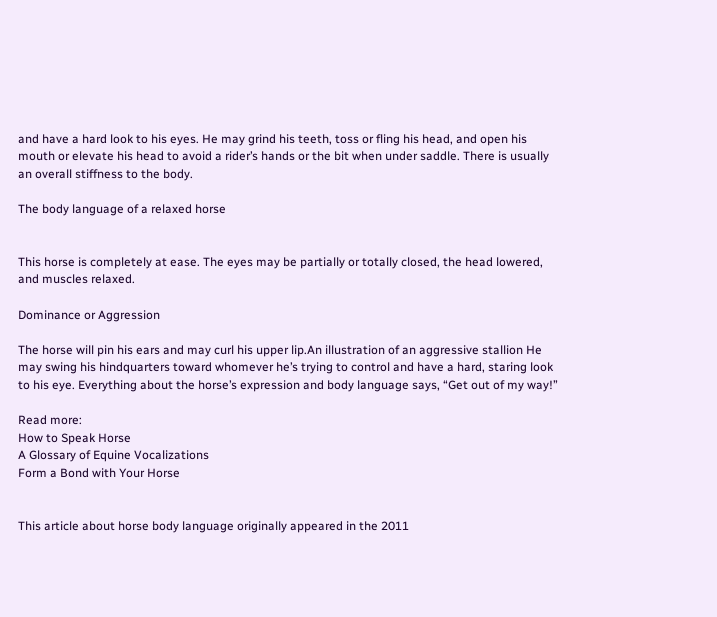and have a hard look to his eyes. He may grind his teeth, toss or fling his head, and open his mouth or elevate his head to avoid a rider’s hands or the bit when under saddle. There is usually an overall stiffness to the body.

The body language of a relaxed horse


This horse is completely at ease. The eyes may be partially or totally closed, the head lowered, and muscles relaxed.

Dominance or Aggression

The horse will pin his ears and may curl his upper lip.An illustration of an aggressive stallion He may swing his hindquarters toward whomever he’s trying to control and have a hard, staring look to his eye. Everything about the horse’s expression and body language says, “Get out of my way!”

Read more:
How to Speak Horse
A Glossary of Equine Vocalizations
Form a Bond with Your Horse


This article about horse body language originally appeared in the 2011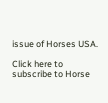issue of Horses USA.

Click here to subscribe to Horse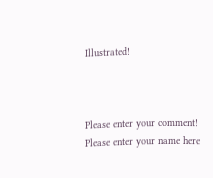Illustrated!



Please enter your comment!
Please enter your name here